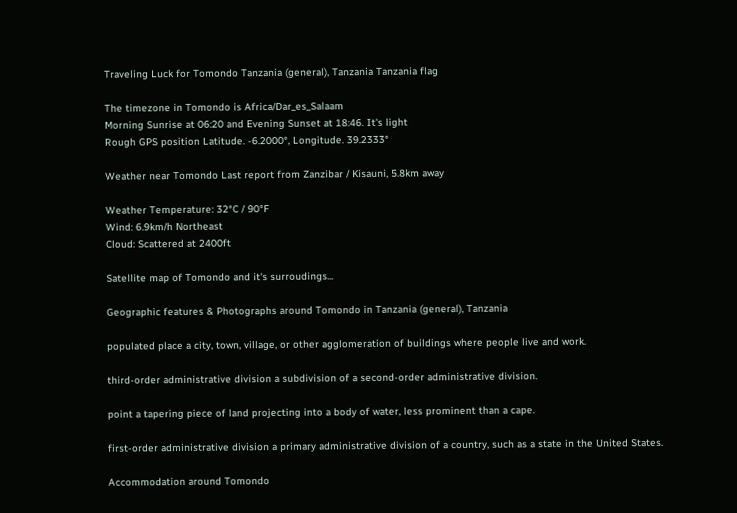Traveling Luck for Tomondo Tanzania (general), Tanzania Tanzania flag

The timezone in Tomondo is Africa/Dar_es_Salaam
Morning Sunrise at 06:20 and Evening Sunset at 18:46. It's light
Rough GPS position Latitude. -6.2000°, Longitude. 39.2333°

Weather near Tomondo Last report from Zanzibar / Kisauni, 5.8km away

Weather Temperature: 32°C / 90°F
Wind: 6.9km/h Northeast
Cloud: Scattered at 2400ft

Satellite map of Tomondo and it's surroudings...

Geographic features & Photographs around Tomondo in Tanzania (general), Tanzania

populated place a city, town, village, or other agglomeration of buildings where people live and work.

third-order administrative division a subdivision of a second-order administrative division.

point a tapering piece of land projecting into a body of water, less prominent than a cape.

first-order administrative division a primary administrative division of a country, such as a state in the United States.

Accommodation around Tomondo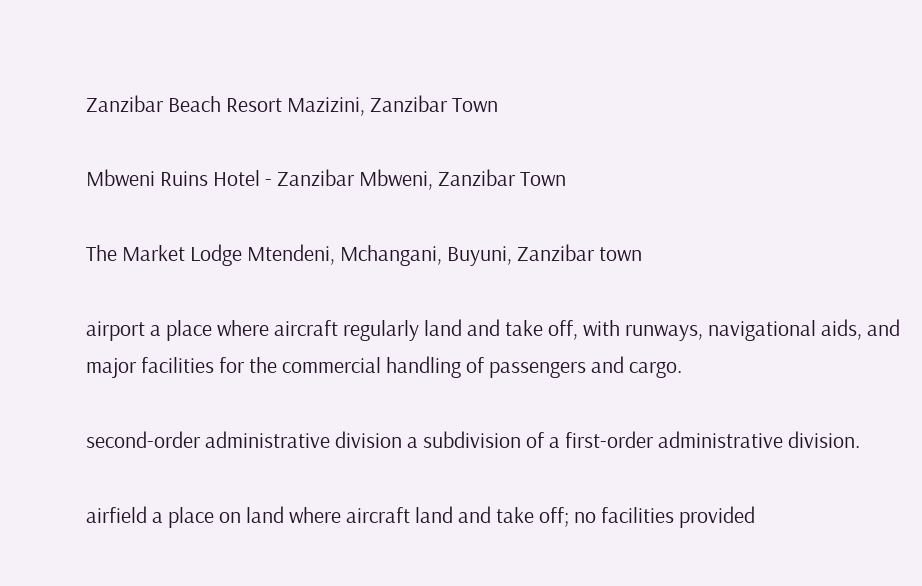Zanzibar Beach Resort Mazizini, Zanzibar Town

Mbweni Ruins Hotel - Zanzibar Mbweni, Zanzibar Town

The Market Lodge Mtendeni, Mchangani, Buyuni, Zanzibar town

airport a place where aircraft regularly land and take off, with runways, navigational aids, and major facilities for the commercial handling of passengers and cargo.

second-order administrative division a subdivision of a first-order administrative division.

airfield a place on land where aircraft land and take off; no facilities provided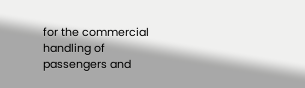for the commercial handling of passengers and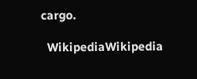cargo.

  WikipediaWikipedia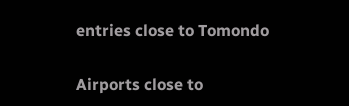entries close to Tomondo

Airports close to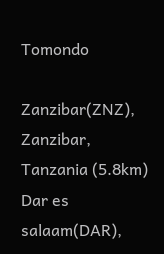Tomondo

Zanzibar(ZNZ), Zanzibar, Tanzania (5.8km)
Dar es salaam(DAR),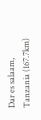Dar es salaam, Tanzania (167.7km)